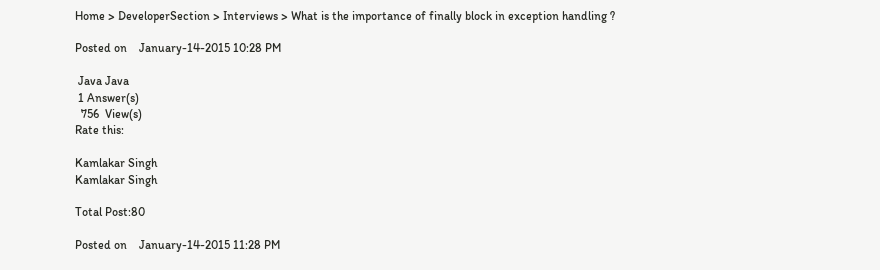Home > DeveloperSection > Interviews > What is the importance of finally block in exception handling ?

Posted on    January-14-2015 10:28 PM

 Java Java
 1 Answer(s)
  756  View(s)
Rate this:

Kamlakar Singh
Kamlakar Singh

Total Post:80

Posted on    January-14-2015 11:28 PM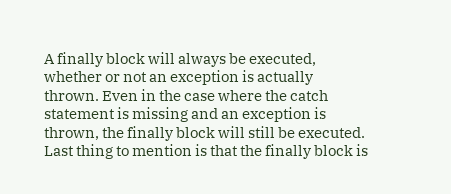A finally block will always be executed, whether or not an exception is actually thrown. Even in the case where the catch statement is missing and an exception is thrown, the finally block will still be executed. Last thing to mention is that the finally block is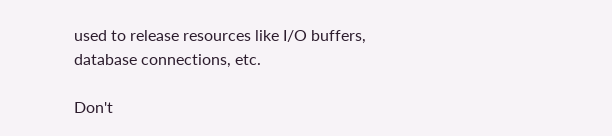used to release resources like I/O buffers, database connections, etc.

Don't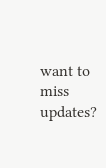want to miss updates?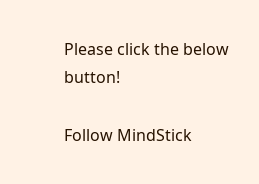Please click the below button!

Follow MindStick